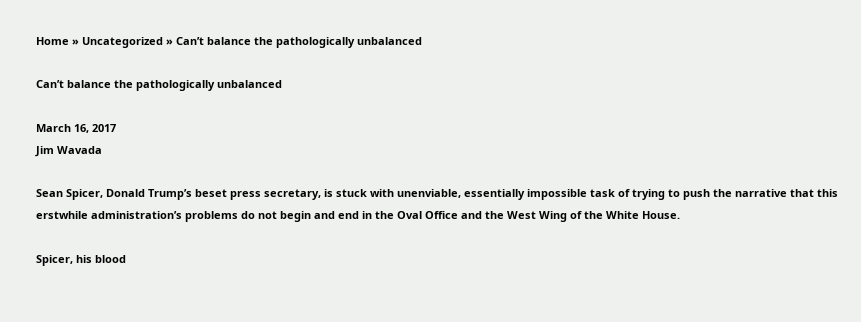Home » Uncategorized » Can’t balance the pathologically unbalanced

Can’t balance the pathologically unbalanced

March 16, 2017
Jim Wavada

Sean Spicer, Donald Trump’s beset press secretary, is stuck with unenviable, essentially impossible task of trying to push the narrative that this erstwhile administration’s problems do not begin and end in the Oval Office and the West Wing of the White House.

Spicer, his blood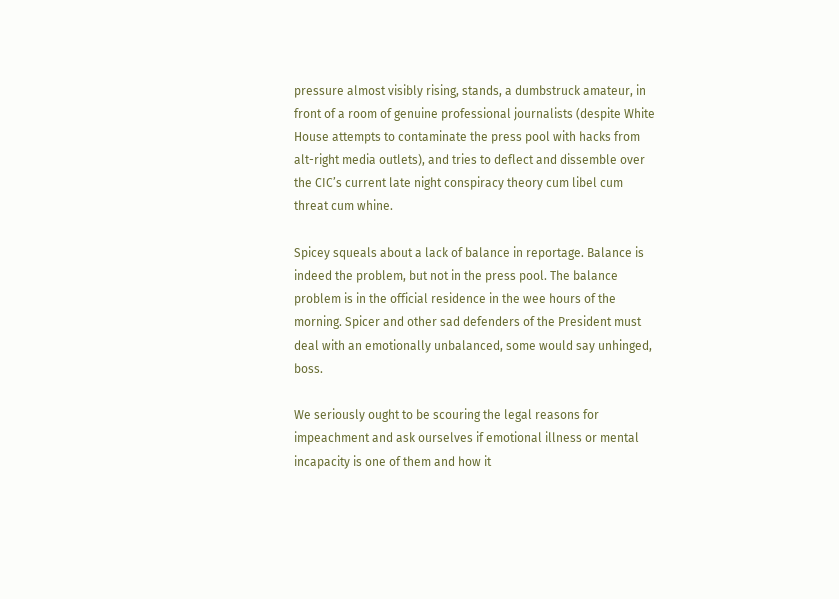pressure almost visibly rising, stands, a dumbstruck amateur, in front of a room of genuine professional journalists (despite White House attempts to contaminate the press pool with hacks from alt-right media outlets), and tries to deflect and dissemble over the CIC’s current late night conspiracy theory cum libel cum threat cum whine.

Spicey squeals about a lack of balance in reportage. Balance is indeed the problem, but not in the press pool. The balance problem is in the official residence in the wee hours of the morning. Spicer and other sad defenders of the President must deal with an emotionally unbalanced, some would say unhinged, boss.

We seriously ought to be scouring the legal reasons for impeachment and ask ourselves if emotional illness or mental incapacity is one of them and how it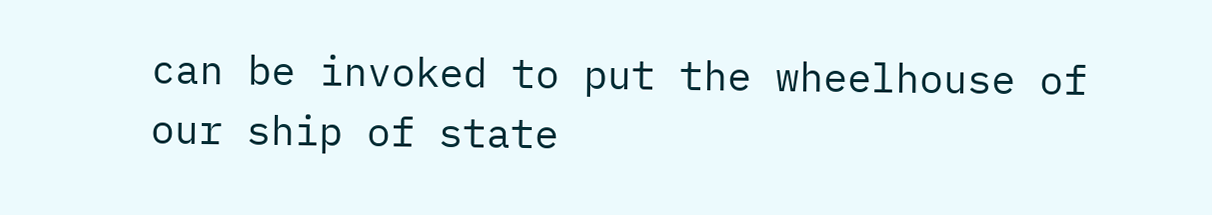can be invoked to put the wheelhouse of our ship of state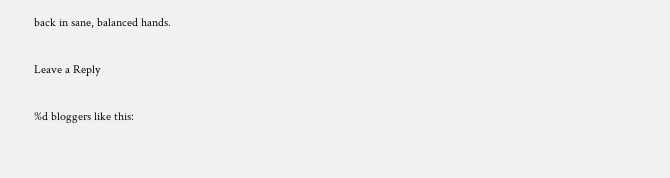back in sane, balanced hands.

Leave a Reply

%d bloggers like this: